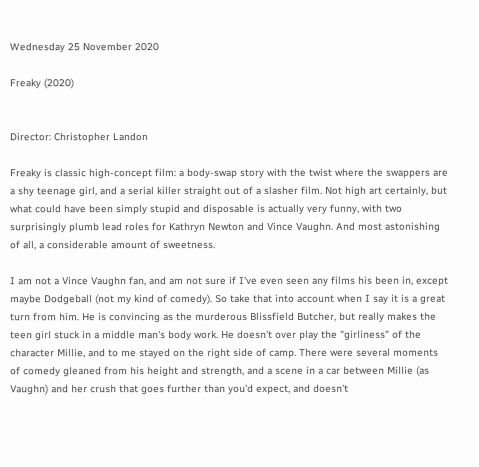Wednesday 25 November 2020

Freaky (2020)


Director: Christopher Landon

Freaky is classic high-concept film: a body-swap story with the twist where the swappers are a shy teenage girl, and a serial killer straight out of a slasher film. Not high art certainly, but what could have been simply stupid and disposable is actually very funny, with two surprisingly plumb lead roles for Kathryn Newton and Vince Vaughn. And most astonishing of all, a considerable amount of sweetness.

I am not a Vince Vaughn fan, and am not sure if I've even seen any films his been in, except maybe Dodgeball (not my kind of comedy). So take that into account when I say it is a great turn from him. He is convincing as the murderous Blissfield Butcher, but really makes the teen girl stuck in a middle man's body work. He doesn't over play the "girliness" of the character Millie, and to me stayed on the right side of camp. There were several moments of comedy gleaned from his height and strength, and a scene in a car between Millie (as Vaughn) and her crush that goes further than you'd expect, and doesn't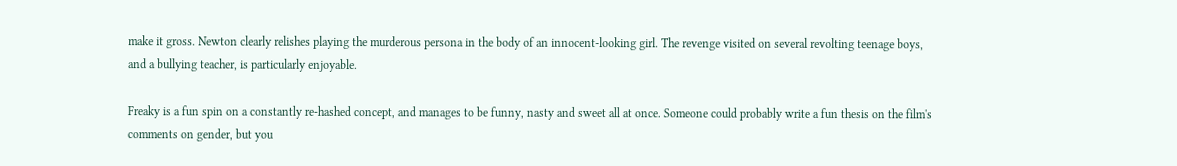make it gross. Newton clearly relishes playing the murderous persona in the body of an innocent-looking girl. The revenge visited on several revolting teenage boys, and a bullying teacher, is particularly enjoyable.

Freaky is a fun spin on a constantly re-hashed concept, and manages to be funny, nasty and sweet all at once. Someone could probably write a fun thesis on the film's comments on gender, but you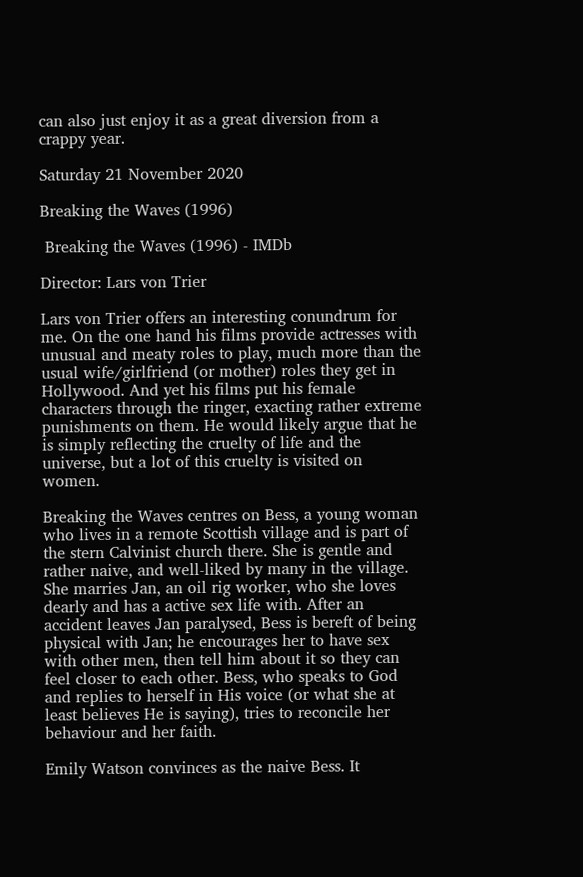can also just enjoy it as a great diversion from a crappy year.

Saturday 21 November 2020

Breaking the Waves (1996)

 Breaking the Waves (1996) - IMDb

Director: Lars von Trier

Lars von Trier offers an interesting conundrum for me. On the one hand his films provide actresses with unusual and meaty roles to play, much more than the usual wife/girlfriend (or mother) roles they get in Hollywood. And yet his films put his female characters through the ringer, exacting rather extreme punishments on them. He would likely argue that he is simply reflecting the cruelty of life and the universe, but a lot of this cruelty is visited on women.

Breaking the Waves centres on Bess, a young woman who lives in a remote Scottish village and is part of the stern Calvinist church there. She is gentle and rather naive, and well-liked by many in the village. She marries Jan, an oil rig worker, who she loves dearly and has a active sex life with. After an accident leaves Jan paralysed, Bess is bereft of being physical with Jan; he encourages her to have sex with other men, then tell him about it so they can feel closer to each other. Bess, who speaks to God and replies to herself in His voice (or what she at least believes He is saying), tries to reconcile her behaviour and her faith.

Emily Watson convinces as the naive Bess. It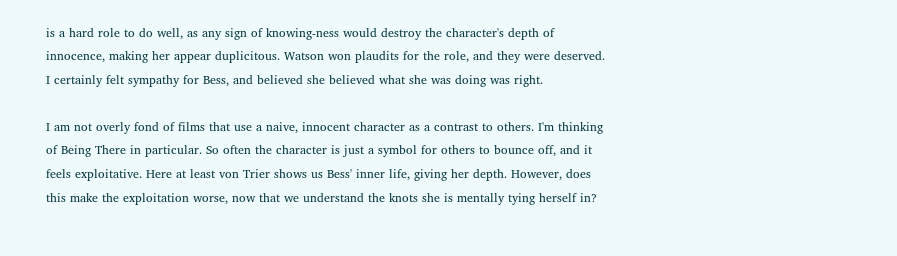is a hard role to do well, as any sign of knowing-ness would destroy the character's depth of innocence, making her appear duplicitous. Watson won plaudits for the role, and they were deserved. I certainly felt sympathy for Bess, and believed she believed what she was doing was right.

I am not overly fond of films that use a naive, innocent character as a contrast to others. I'm thinking of Being There in particular. So often the character is just a symbol for others to bounce off, and it feels exploitative. Here at least von Trier shows us Bess' inner life, giving her depth. However, does this make the exploitation worse, now that we understand the knots she is mentally tying herself in?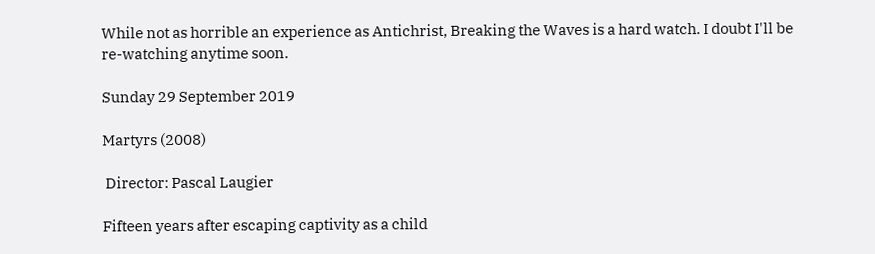While not as horrible an experience as Antichrist, Breaking the Waves is a hard watch. I doubt I'll be re-watching anytime soon.

Sunday 29 September 2019

Martyrs (2008)

 Director: Pascal Laugier

Fifteen years after escaping captivity as a child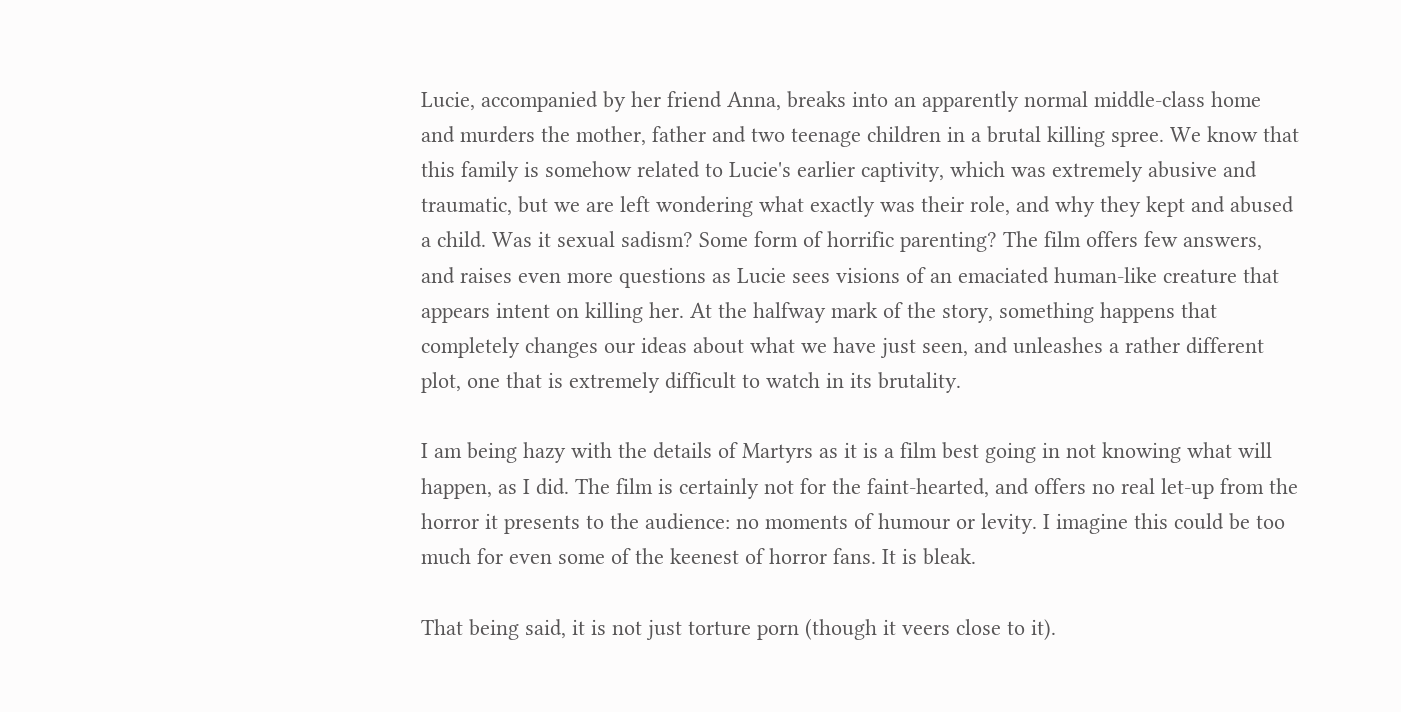Lucie, accompanied by her friend Anna, breaks into an apparently normal middle-class home and murders the mother, father and two teenage children in a brutal killing spree. We know that this family is somehow related to Lucie's earlier captivity, which was extremely abusive and traumatic, but we are left wondering what exactly was their role, and why they kept and abused a child. Was it sexual sadism? Some form of horrific parenting? The film offers few answers, and raises even more questions as Lucie sees visions of an emaciated human-like creature that appears intent on killing her. At the halfway mark of the story, something happens that completely changes our ideas about what we have just seen, and unleashes a rather different plot, one that is extremely difficult to watch in its brutality.

I am being hazy with the details of Martyrs as it is a film best going in not knowing what will happen, as I did. The film is certainly not for the faint-hearted, and offers no real let-up from the horror it presents to the audience: no moments of humour or levity. I imagine this could be too much for even some of the keenest of horror fans. It is bleak.

That being said, it is not just torture porn (though it veers close to it).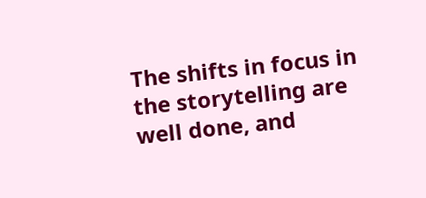The shifts in focus in the storytelling are well done, and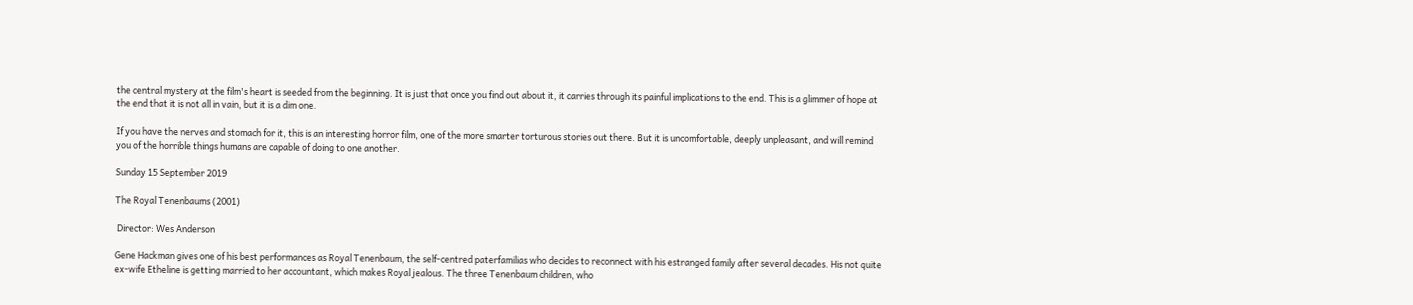the central mystery at the film's heart is seeded from the beginning. It is just that once you find out about it, it carries through its painful implications to the end. This is a glimmer of hope at the end that it is not all in vain, but it is a dim one.

If you have the nerves and stomach for it, this is an interesting horror film, one of the more smarter torturous stories out there. But it is uncomfortable, deeply unpleasant, and will remind you of the horrible things humans are capable of doing to one another.

Sunday 15 September 2019

The Royal Tenenbaums (2001)

 Director: Wes Anderson

Gene Hackman gives one of his best performances as Royal Tenenbaum, the self-centred paterfamilias who decides to reconnect with his estranged family after several decades. His not quite ex-wife Etheline is getting married to her accountant, which makes Royal jealous. The three Tenenbaum children, who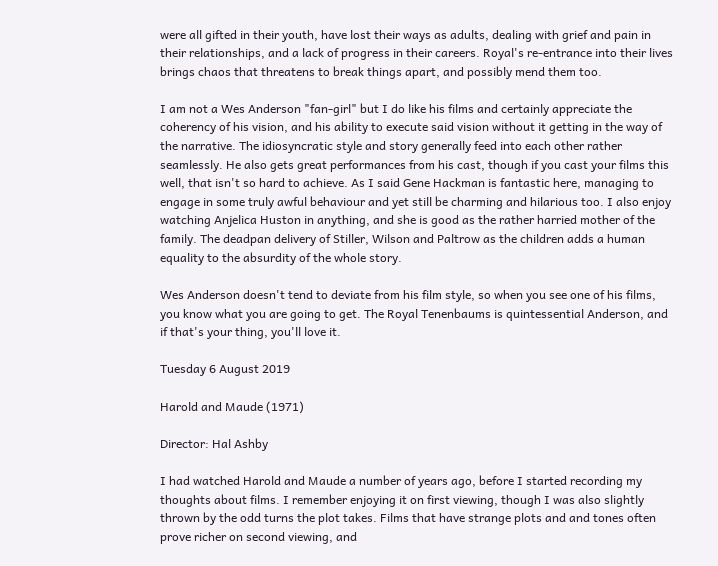were all gifted in their youth, have lost their ways as adults, dealing with grief and pain in their relationships, and a lack of progress in their careers. Royal's re-entrance into their lives brings chaos that threatens to break things apart, and possibly mend them too.

I am not a Wes Anderson "fan-girl" but I do like his films and certainly appreciate the coherency of his vision, and his ability to execute said vision without it getting in the way of the narrative. The idiosyncratic style and story generally feed into each other rather seamlessly. He also gets great performances from his cast, though if you cast your films this well, that isn't so hard to achieve. As I said Gene Hackman is fantastic here, managing to engage in some truly awful behaviour and yet still be charming and hilarious too. I also enjoy watching Anjelica Huston in anything, and she is good as the rather harried mother of the family. The deadpan delivery of Stiller, Wilson and Paltrow as the children adds a human equality to the absurdity of the whole story.

Wes Anderson doesn't tend to deviate from his film style, so when you see one of his films, you know what you are going to get. The Royal Tenenbaums is quintessential Anderson, and if that's your thing, you'll love it.

Tuesday 6 August 2019

Harold and Maude (1971)

Director: Hal Ashby

I had watched Harold and Maude a number of years ago, before I started recording my thoughts about films. I remember enjoying it on first viewing, though I was also slightly thrown by the odd turns the plot takes. Films that have strange plots and and tones often prove richer on second viewing, and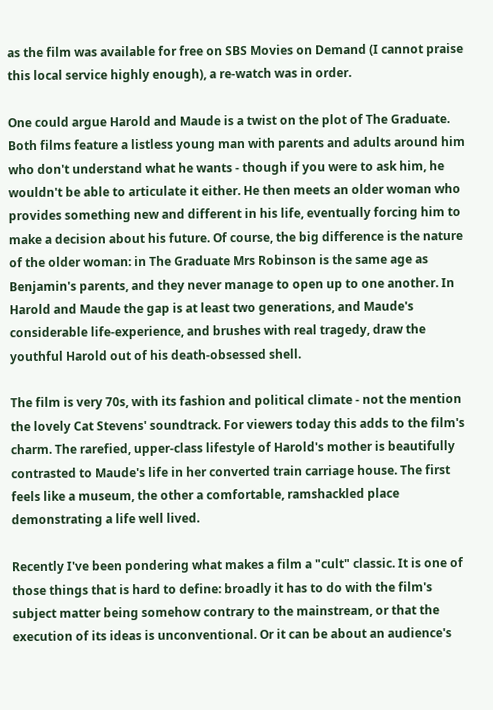as the film was available for free on SBS Movies on Demand (I cannot praise this local service highly enough), a re-watch was in order.

One could argue Harold and Maude is a twist on the plot of The Graduate. Both films feature a listless young man with parents and adults around him who don't understand what he wants - though if you were to ask him, he wouldn't be able to articulate it either. He then meets an older woman who provides something new and different in his life, eventually forcing him to make a decision about his future. Of course, the big difference is the nature of the older woman: in The Graduate Mrs Robinson is the same age as Benjamin's parents, and they never manage to open up to one another. In Harold and Maude the gap is at least two generations, and Maude's considerable life-experience, and brushes with real tragedy, draw the youthful Harold out of his death-obsessed shell.

The film is very 70s, with its fashion and political climate - not the mention the lovely Cat Stevens' soundtrack. For viewers today this adds to the film's charm. The rarefied, upper-class lifestyle of Harold's mother is beautifully contrasted to Maude's life in her converted train carriage house. The first feels like a museum, the other a comfortable, ramshackled place demonstrating a life well lived.

Recently I've been pondering what makes a film a "cult" classic. It is one of those things that is hard to define: broadly it has to do with the film's subject matter being somehow contrary to the mainstream, or that the execution of its ideas is unconventional. Or it can be about an audience's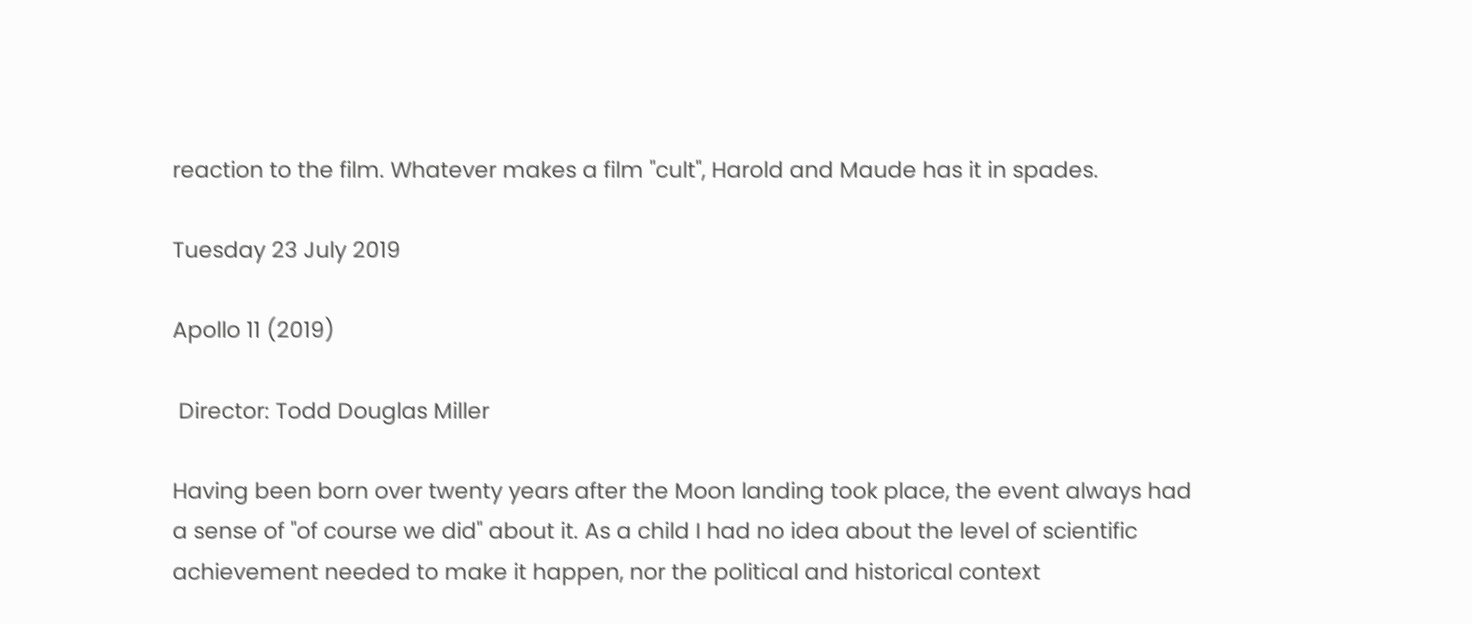reaction to the film. Whatever makes a film "cult", Harold and Maude has it in spades.

Tuesday 23 July 2019

Apollo 11 (2019)

 Director: Todd Douglas Miller

Having been born over twenty years after the Moon landing took place, the event always had a sense of "of course we did" about it. As a child I had no idea about the level of scientific achievement needed to make it happen, nor the political and historical context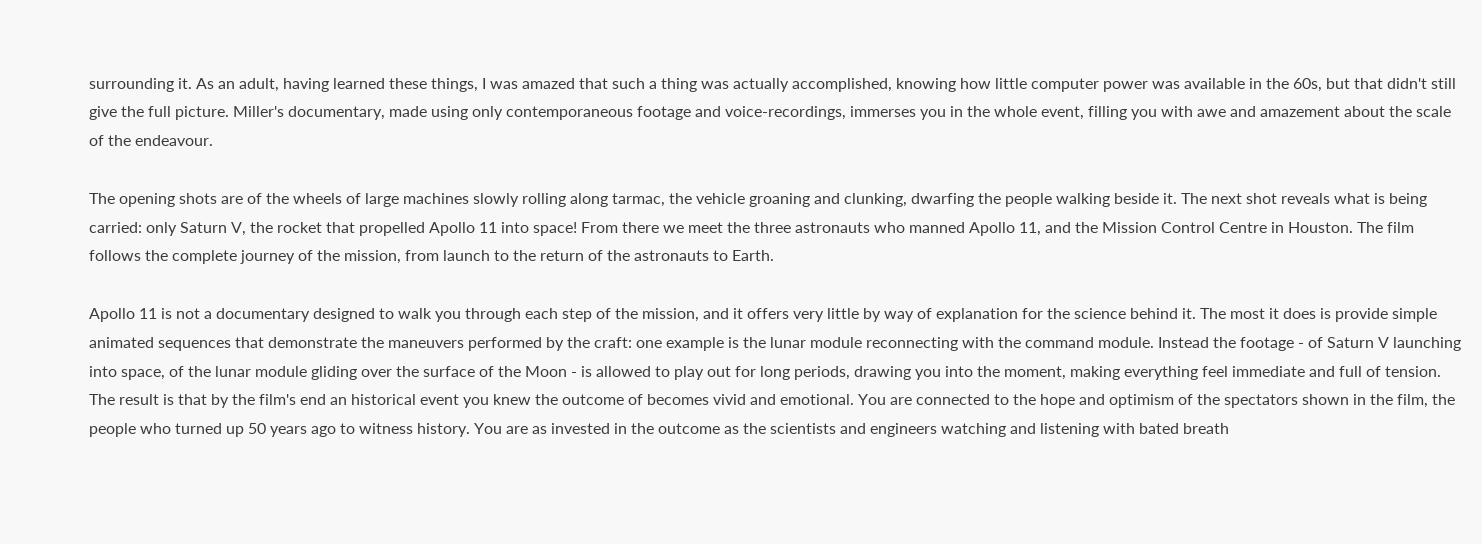surrounding it. As an adult, having learned these things, I was amazed that such a thing was actually accomplished, knowing how little computer power was available in the 60s, but that didn't still give the full picture. Miller's documentary, made using only contemporaneous footage and voice-recordings, immerses you in the whole event, filling you with awe and amazement about the scale of the endeavour.

The opening shots are of the wheels of large machines slowly rolling along tarmac, the vehicle groaning and clunking, dwarfing the people walking beside it. The next shot reveals what is being carried: only Saturn V, the rocket that propelled Apollo 11 into space! From there we meet the three astronauts who manned Apollo 11, and the Mission Control Centre in Houston. The film follows the complete journey of the mission, from launch to the return of the astronauts to Earth.

Apollo 11 is not a documentary designed to walk you through each step of the mission, and it offers very little by way of explanation for the science behind it. The most it does is provide simple animated sequences that demonstrate the maneuvers performed by the craft: one example is the lunar module reconnecting with the command module. Instead the footage - of Saturn V launching into space, of the lunar module gliding over the surface of the Moon - is allowed to play out for long periods, drawing you into the moment, making everything feel immediate and full of tension. The result is that by the film's end an historical event you knew the outcome of becomes vivid and emotional. You are connected to the hope and optimism of the spectators shown in the film, the people who turned up 50 years ago to witness history. You are as invested in the outcome as the scientists and engineers watching and listening with bated breath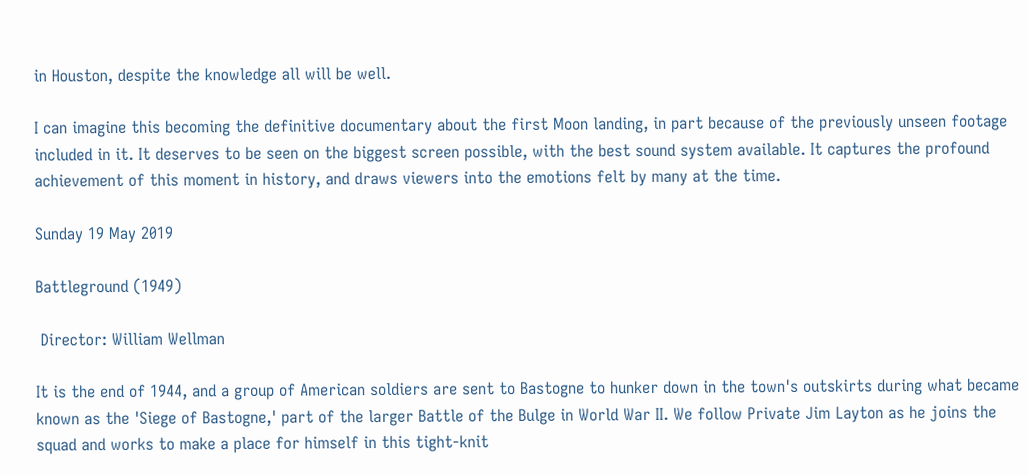in Houston, despite the knowledge all will be well.

I can imagine this becoming the definitive documentary about the first Moon landing, in part because of the previously unseen footage included in it. It deserves to be seen on the biggest screen possible, with the best sound system available. It captures the profound achievement of this moment in history, and draws viewers into the emotions felt by many at the time.

Sunday 19 May 2019

Battleground (1949)

 Director: William Wellman

It is the end of 1944, and a group of American soldiers are sent to Bastogne to hunker down in the town's outskirts during what became known as the 'Siege of Bastogne,' part of the larger Battle of the Bulge in World War II. We follow Private Jim Layton as he joins the squad and works to make a place for himself in this tight-knit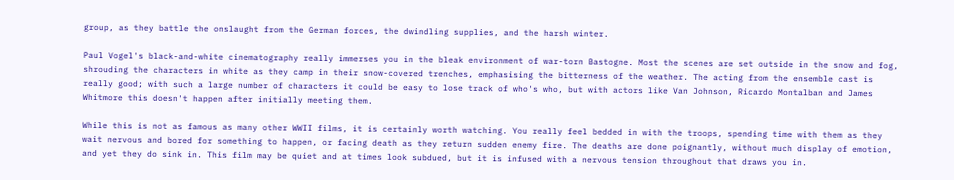group, as they battle the onslaught from the German forces, the dwindling supplies, and the harsh winter.

Paul Vogel's black-and-white cinematography really immerses you in the bleak environment of war-torn Bastogne. Most the scenes are set outside in the snow and fog, shrouding the characters in white as they camp in their snow-covered trenches, emphasising the bitterness of the weather. The acting from the ensemble cast is really good; with such a large number of characters it could be easy to lose track of who's who, but with actors like Van Johnson, Ricardo Montalban and James Whitmore this doesn't happen after initially meeting them.

While this is not as famous as many other WWII films, it is certainly worth watching. You really feel bedded in with the troops, spending time with them as they wait nervous and bored for something to happen, or facing death as they return sudden enemy fire. The deaths are done poignantly, without much display of emotion, and yet they do sink in. This film may be quiet and at times look subdued, but it is infused with a nervous tension throughout that draws you in.